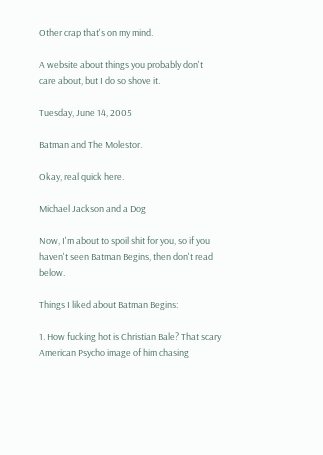Other crap that's on my mind.

A website about things you probably don't care about, but I do so shove it.

Tuesday, June 14, 2005

Batman and The Molestor.

Okay, real quick here.

Michael Jackson and a Dog

Now, I'm about to spoil shit for you, so if you haven't seen Batman Begins, then don't read below.

Things I liked about Batman Begins:

1. How fucking hot is Christian Bale? That scary American Psycho image of him chasing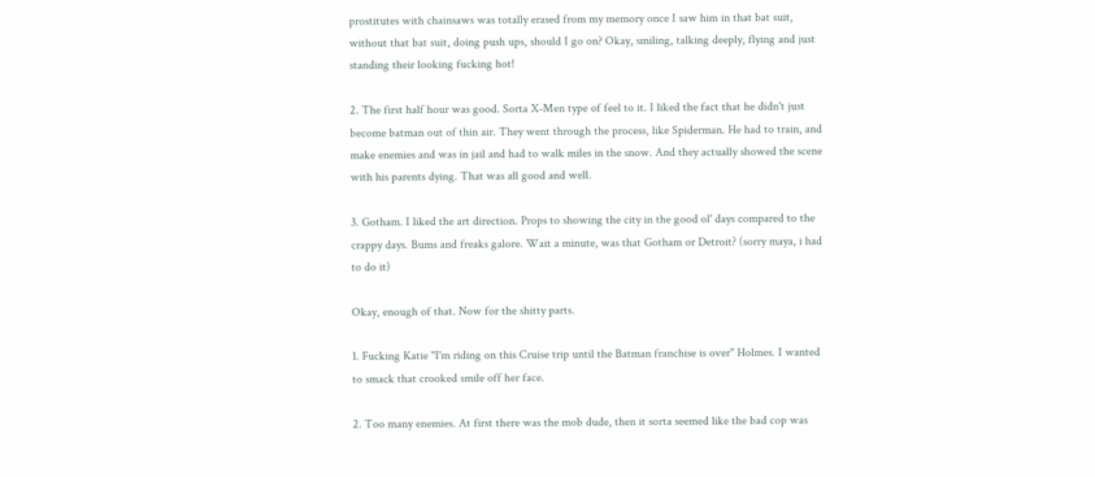prostitutes with chainsaws was totally erased from my memory once I saw him in that bat suit, without that bat suit, doing push ups, should I go on? Okay, smiling, talking deeply, flying and just standing their looking fucking hot!

2. The first half hour was good. Sorta X-Men type of feel to it. I liked the fact that he didn't just become batman out of thin air. They went through the process, like Spiderman. He had to train, and make enemies and was in jail and had to walk miles in the snow. And they actually showed the scene with his parents dying. That was all good and well.

3. Gotham. I liked the art direction. Props to showing the city in the good ol' days compared to the crappy days. Bums and freaks galore. Wait a minute, was that Gotham or Detroit? (sorry maya, i had to do it)

Okay, enough of that. Now for the shitty parts.

1. Fucking Katie "I'm riding on this Cruise trip until the Batman franchise is over" Holmes. I wanted to smack that crooked smile off her face.

2. Too many enemies. At first there was the mob dude, then it sorta seemed like the bad cop was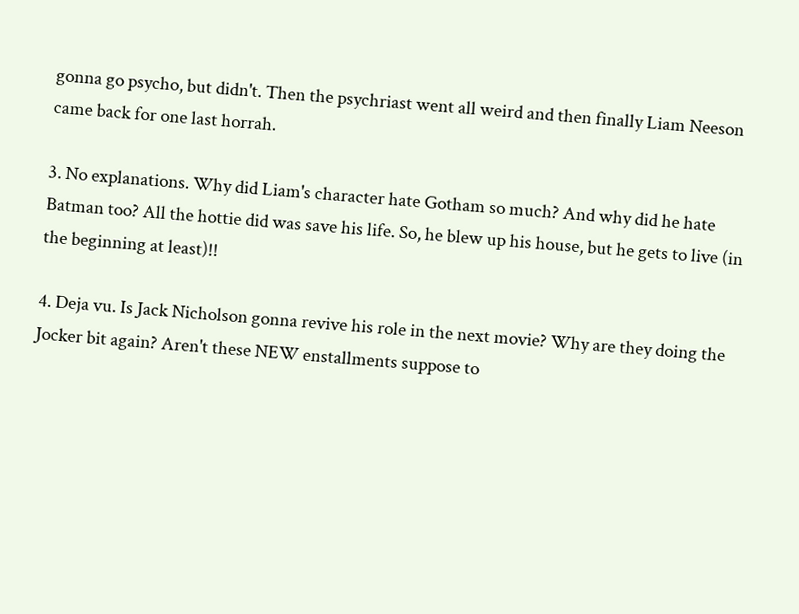gonna go psycho, but didn't. Then the psychriast went all weird and then finally Liam Neeson came back for one last horrah.

3. No explanations. Why did Liam's character hate Gotham so much? And why did he hate Batman too? All the hottie did was save his life. So, he blew up his house, but he gets to live (in the beginning at least)!!

4. Deja vu. Is Jack Nicholson gonna revive his role in the next movie? Why are they doing the Jocker bit again? Aren't these NEW enstallments suppose to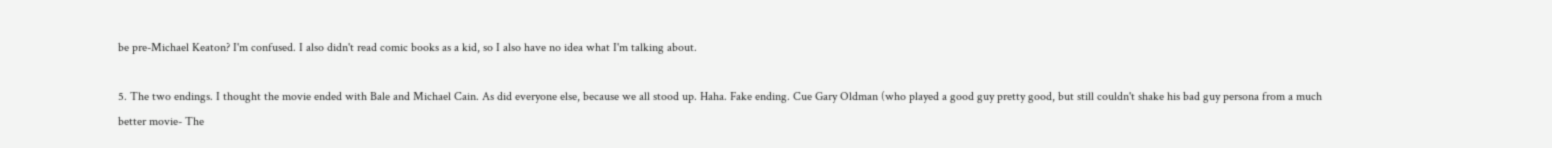be pre-Michael Keaton? I'm confused. I also didn't read comic books as a kid, so I also have no idea what I'm talking about.

5. The two endings. I thought the movie ended with Bale and Michael Cain. As did everyone else, because we all stood up. Haha. Fake ending. Cue Gary Oldman (who played a good guy pretty good, but still couldn't shake his bad guy persona from a much better movie- The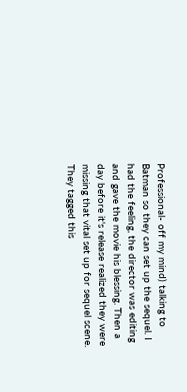Professional- off my mind) talking to Batman so they can set up the sequel. I had the feeling, the director was editing and gave the movie his blessing. Then a day before it's release realized they were missing that vital set up for sequel scene. They tagged this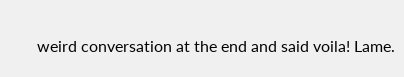weird conversation at the end and said voila! Lame.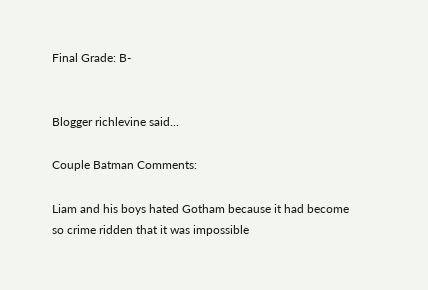Final Grade: B-


Blogger richlevine said...

Couple Batman Comments:

Liam and his boys hated Gotham because it had become so crime ridden that it was impossible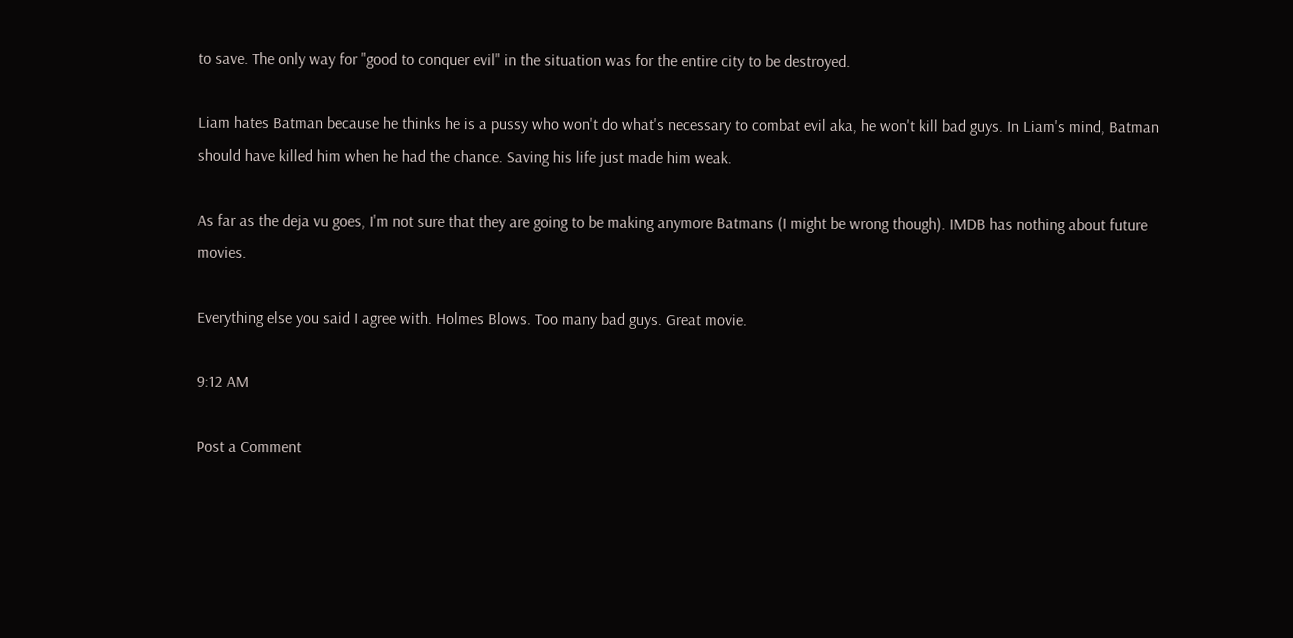to save. The only way for "good to conquer evil" in the situation was for the entire city to be destroyed.

Liam hates Batman because he thinks he is a pussy who won't do what's necessary to combat evil aka, he won't kill bad guys. In Liam's mind, Batman should have killed him when he had the chance. Saving his life just made him weak.

As far as the deja vu goes, I'm not sure that they are going to be making anymore Batmans (I might be wrong though). IMDB has nothing about future movies.

Everything else you said I agree with. Holmes Blows. Too many bad guys. Great movie.

9:12 AM

Post a Comment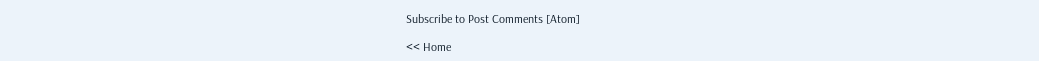Subscribe to Post Comments [Atom]

<< Home